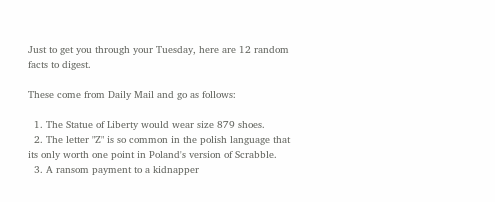Just to get you through your Tuesday, here are 12 random facts to digest.

These come from Daily Mail and go as follows:

  1. The Statue of Liberty would wear size 879 shoes.
  2. The letter "Z" is so common in the polish language that its only worth one point in Poland's version of Scrabble.
  3. A ransom payment to a kidnapper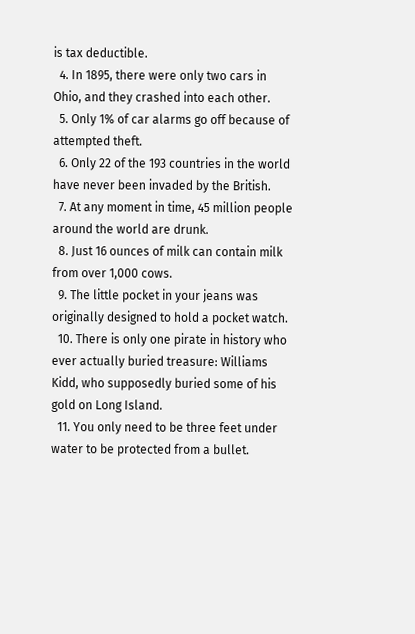is tax deductible.
  4. In 1895, there were only two cars in Ohio, and they crashed into each other.
  5. Only 1% of car alarms go off because of attempted theft.
  6. Only 22 of the 193 countries in the world have never been invaded by the British.
  7. At any moment in time, 45 million people around the world are drunk.
  8. Just 16 ounces of milk can contain milk from over 1,000 cows.
  9. The little pocket in your jeans was originally designed to hold a pocket watch.
  10. There is only one pirate in history who ever actually buried treasure: Williams Kidd, who supposedly buried some of his gold on Long Island.
  11. You only need to be three feet under water to be protected from a bullet.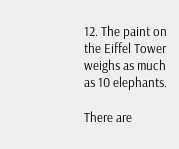12. The paint on the Eiffel Tower weighs as much as 10 elephants.

There are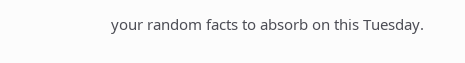your random facts to absorb on this Tuesday.